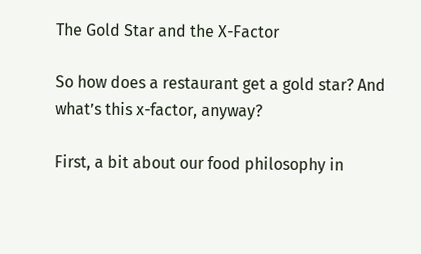The Gold Star and the X-Factor

So how does a restaurant get a gold star? And what’s this x-factor, anyway?

First, a bit about our food philosophy in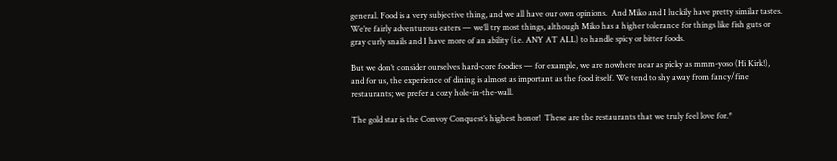general. Food is a very subjective thing, and we all have our own opinions.  And Miko and I luckily have pretty similar tastes.  We’re fairly adventurous eaters — we’ll try most things, although Miko has a higher tolerance for things like fish guts or gray curly snails and I have more of an ability (i.e. ANY AT ALL) to handle spicy or bitter foods.

But we don’t consider ourselves hard-core foodies — for example, we are nowhere near as picky as mmm-yoso (Hi Kirk!), and for us, the experience of dining is almost as important as the food itself. We tend to shy away from fancy/fine restaurants; we prefer a cozy hole-in-the-wall.

The gold star is the Convoy Conquest’s highest honor!  These are the restaurants that we truly feel love for.*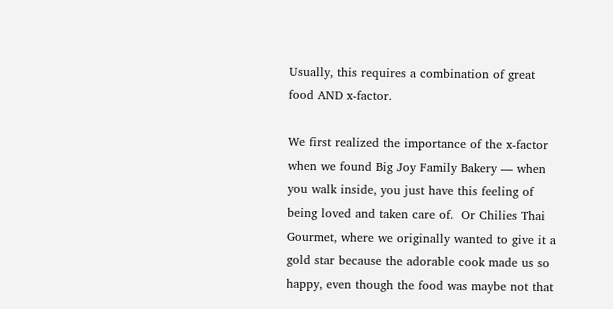Usually, this requires a combination of great food AND x-factor.

We first realized the importance of the x-factor when we found Big Joy Family Bakery — when you walk inside, you just have this feeling of being loved and taken care of.  Or Chilies Thai Gourmet, where we originally wanted to give it a gold star because the adorable cook made us so happy, even though the food was maybe not that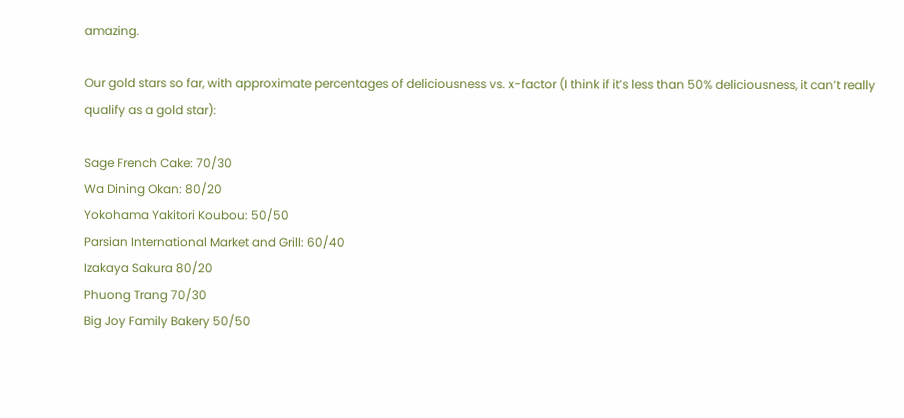amazing.

Our gold stars so far, with approximate percentages of deliciousness vs. x-factor (I think if it’s less than 50% deliciousness, it can’t really qualify as a gold star):

Sage French Cake: 70/30
Wa Dining Okan: 80/20
Yokohama Yakitori Koubou: 50/50
Parsian International Market and Grill: 60/40
Izakaya Sakura 80/20
Phuong Trang 70/30
Big Joy Family Bakery 50/50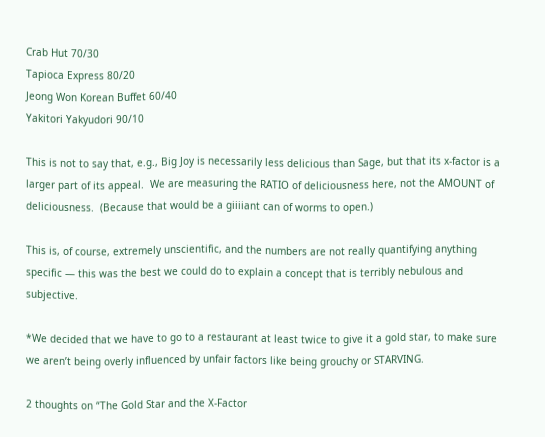Crab Hut 70/30
Tapioca Express 80/20
Jeong Won Korean Buffet 60/40
Yakitori Yakyudori 90/10

This is not to say that, e.g., Big Joy is necessarily less delicious than Sage, but that its x-factor is a larger part of its appeal.  We are measuring the RATIO of deliciousness here, not the AMOUNT of deliciousness.  (Because that would be a giiiiant can of worms to open.)

This is, of course, extremely unscientific, and the numbers are not really quantifying anything specific — this was the best we could do to explain a concept that is terribly nebulous and subjective.

*We decided that we have to go to a restaurant at least twice to give it a gold star, to make sure we aren’t being overly influenced by unfair factors like being grouchy or STARVING.

2 thoughts on “The Gold Star and the X-Factor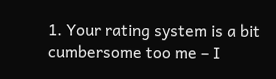1. Your rating system is a bit cumbersome too me – I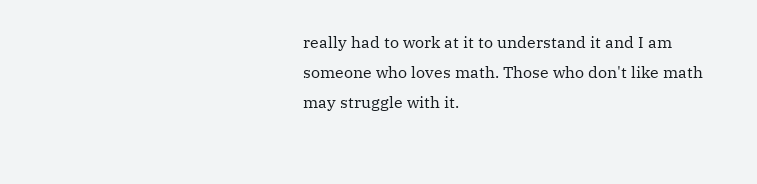really had to work at it to understand it and I am someone who loves math. Those who don't like math may struggle with it.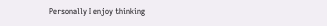Personally I enjoy thinking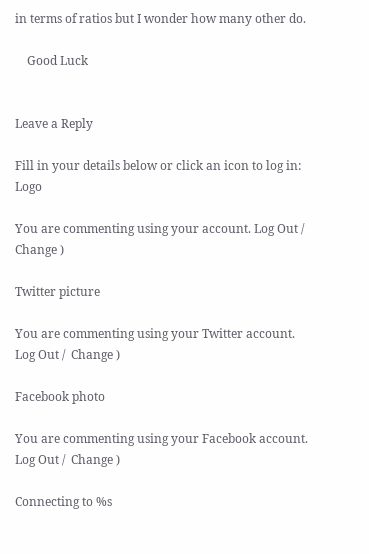in terms of ratios but I wonder how many other do.

    Good Luck


Leave a Reply

Fill in your details below or click an icon to log in: Logo

You are commenting using your account. Log Out /  Change )

Twitter picture

You are commenting using your Twitter account. Log Out /  Change )

Facebook photo

You are commenting using your Facebook account. Log Out /  Change )

Connecting to %s